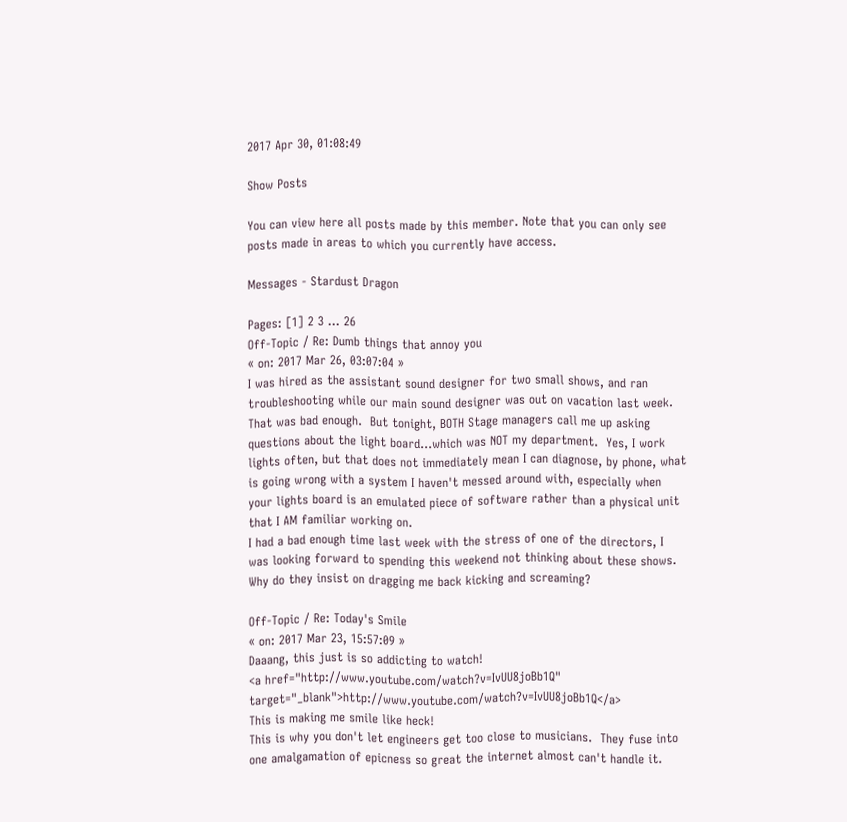2017 Apr 30, 01:08:49

Show Posts

You can view here all posts made by this member. Note that you can only see posts made in areas to which you currently have access.

Messages - Stardust Dragon

Pages: [1] 2 3 ... 26
Off-Topic / Re: Dumb things that annoy you
« on: 2017 Mar 26, 03:07:04 »
I was hired as the assistant sound designer for two small shows, and ran troubleshooting while our main sound designer was out on vacation last week.  That was bad enough.  But tonight, BOTH Stage managers call me up asking questions about the light board...which was NOT my department.  Yes, I work lights often, but that does not immediately mean I can diagnose, by phone, what is going wrong with a system I haven't messed around with, especially when your lights board is an emulated piece of software rather than a physical unit that I AM familiar working on.
I had a bad enough time last week with the stress of one of the directors, I was looking forward to spending this weekend not thinking about these shows.  Why do they insist on dragging me back kicking and screaming?

Off-Topic / Re: Today's Smile
« on: 2017 Mar 23, 15:57:09 »
Daaang, this just is so addicting to watch!
<a href="http://www.youtube.com/watch?v=IvUU8joBb1Q" target="_blank">http://www.youtube.com/watch?v=IvUU8joBb1Q</a>
This is making me smile like heck!
This is why you don't let engineers get too close to musicians.  They fuse into one amalgamation of epicness so great the internet almost can't handle it.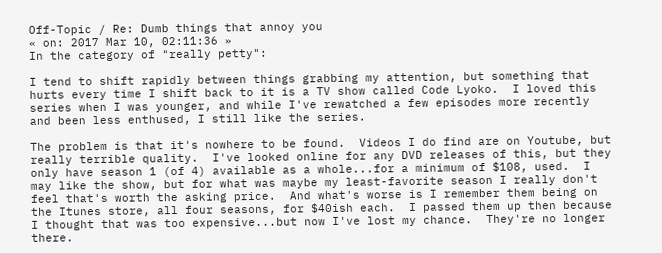Off-Topic / Re: Dumb things that annoy you
« on: 2017 Mar 10, 02:11:36 »
In the category of "really petty":

I tend to shift rapidly between things grabbing my attention, but something that hurts every time I shift back to it is a TV show called Code Lyoko.  I loved this series when I was younger, and while I've rewatched a few episodes more recently and been less enthused, I still like the series.

The problem is that it's nowhere to be found.  Videos I do find are on Youtube, but really terrible quality.  I've looked online for any DVD releases of this, but they only have season 1 (of 4) available as a whole...for a minimum of $108, used.  I may like the show, but for what was maybe my least-favorite season I really don't feel that's worth the asking price.  And what's worse is I remember them being on the Itunes store, all four seasons, for $40ish each.  I passed them up then because I thought that was too expensive...but now I've lost my chance.  They're no longer there.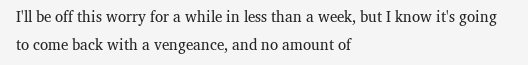I'll be off this worry for a while in less than a week, but I know it's going to come back with a vengeance, and no amount of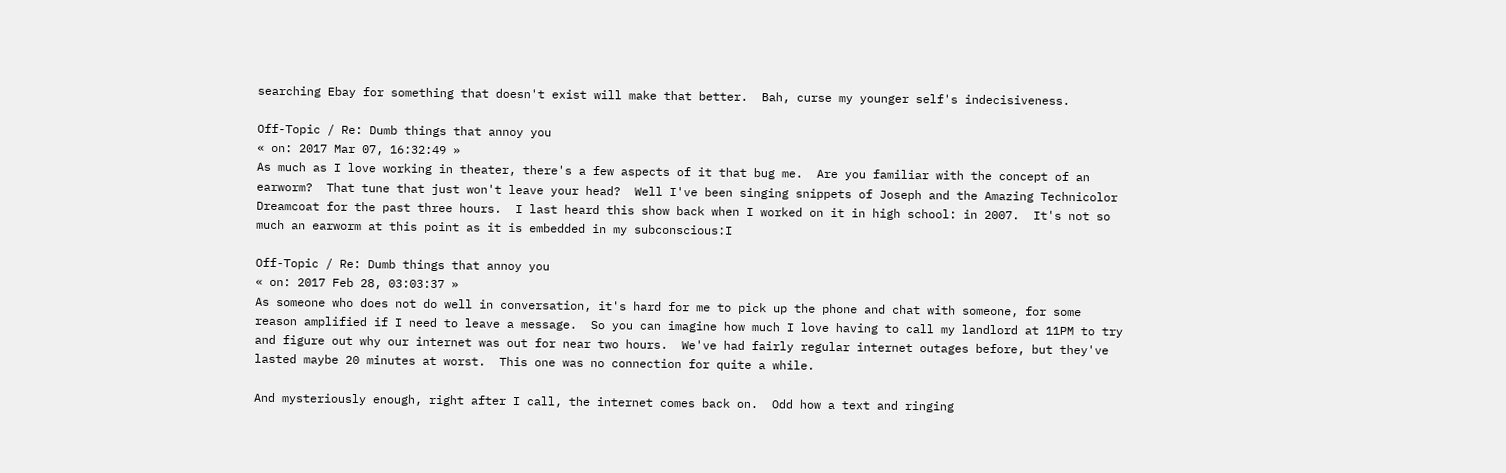searching Ebay for something that doesn't exist will make that better.  Bah, curse my younger self's indecisiveness.

Off-Topic / Re: Dumb things that annoy you
« on: 2017 Mar 07, 16:32:49 »
As much as I love working in theater, there's a few aspects of it that bug me.  Are you familiar with the concept of an earworm?  That tune that just won't leave your head?  Well I've been singing snippets of Joseph and the Amazing Technicolor Dreamcoat for the past three hours.  I last heard this show back when I worked on it in high school: in 2007.  It's not so much an earworm at this point as it is embedded in my subconscious:I

Off-Topic / Re: Dumb things that annoy you
« on: 2017 Feb 28, 03:03:37 »
As someone who does not do well in conversation, it's hard for me to pick up the phone and chat with someone, for some reason amplified if I need to leave a message.  So you can imagine how much I love having to call my landlord at 11PM to try and figure out why our internet was out for near two hours.  We've had fairly regular internet outages before, but they've lasted maybe 20 minutes at worst.  This one was no connection for quite a while.

And mysteriously enough, right after I call, the internet comes back on.  Odd how a text and ringing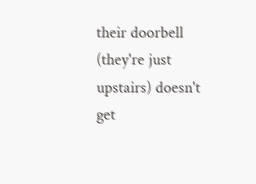their doorbell (they're just upstairs) doesn't get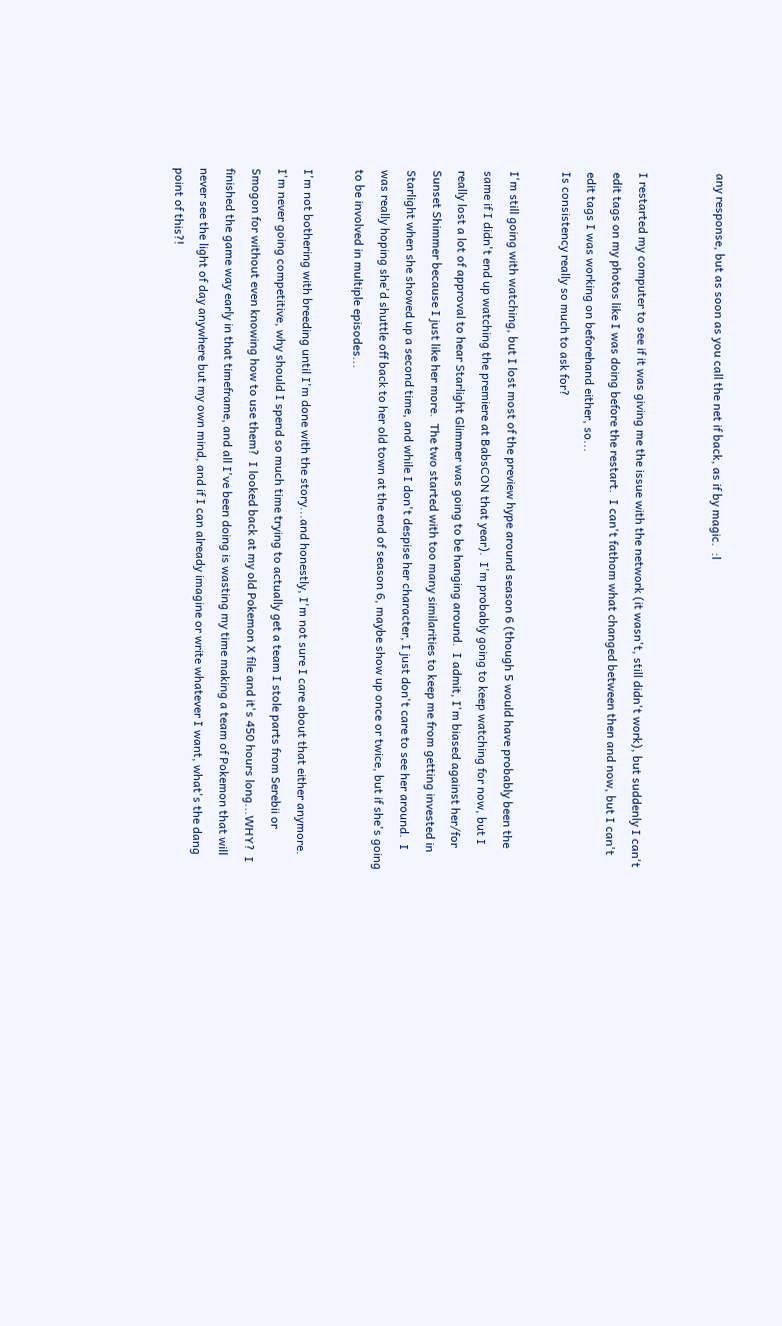any response, but as soon as you call the net if back, as if by magic.  :l


I restarted my computer to see if it was giving me the issue with the network (it wasn't, still didn't work), but suddenly I can't edit tags on my photos like I was doing before the restart.  I can't fathom what changed between then and now, but I can't edit tags I was working on beforehand either, so...
Is consistency really so much to ask for?

I'm still going with watching, but I lost most of the preview hype around season 6 (though 5 would have probably been the same if I didn't end up watching the premiere at BabsCON that year).  I'm probably going to keep watching for now, but I really lost a lot of approval to hear Starlight Glimmer was going to be hanging around.  I admit, I'm biased against her/for Sunset Shimmer because I just like her more.  The two started with too many similarities to keep me from getting invested in Starlight when she showed up a second time, and while I don't despise her character, I just don't care to see her around.  I was really hoping she'd shuttle off back to her old town at the end of season 6, maybe show up once or twice, but if she's going to be involved in multiple episodes...

I'm not bothering with breeding until I'm done with the story...and honestly, I'm not sure I care about that either anymore.  I'm never going competitive, why should I spend so much time trying to actually get a team I stole parts from Serebii or Smogon for without even knowing how to use them?  I looked back at my old Pokemon X file and it's 450 hours long...WHY?  I finished the game way early in that timeframe, and all I've been doing is wasting my time making a team of Pokemon that will never see the light of day anywhere but my own mind, and if I can already imagine or write whatever I want, what's the dang point of this?!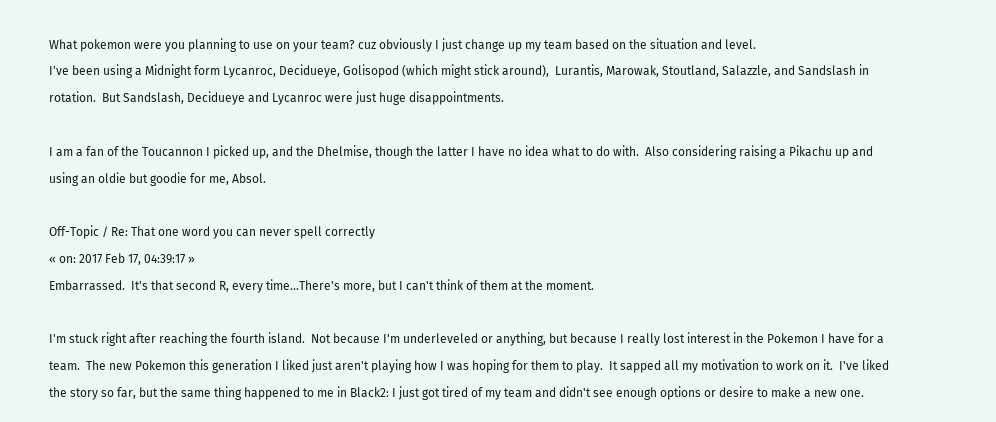What pokemon were you planning to use on your team? cuz obviously I just change up my team based on the situation and level.
I've been using a Midnight form Lycanroc, Decidueye, Golisopod (which might stick around),  Lurantis, Marowak, Stoutland, Salazzle, and Sandslash in rotation.  But Sandslash, Decidueye and Lycanroc were just huge disappointments.

I am a fan of the Toucannon I picked up, and the Dhelmise, though the latter I have no idea what to do with.  Also considering raising a Pikachu up and using an oldie but goodie for me, Absol.

Off-Topic / Re: That one word you can never spell correctly
« on: 2017 Feb 17, 04:39:17 »
Embarrassed.  It's that second R, every time...There's more, but I can't think of them at the moment.

I'm stuck right after reaching the fourth island.  Not because I'm underleveled or anything, but because I really lost interest in the Pokemon I have for a team.  The new Pokemon this generation I liked just aren't playing how I was hoping for them to play.  It sapped all my motivation to work on it.  I've liked the story so far, but the same thing happened to me in Black2: I just got tired of my team and didn't see enough options or desire to make a new one.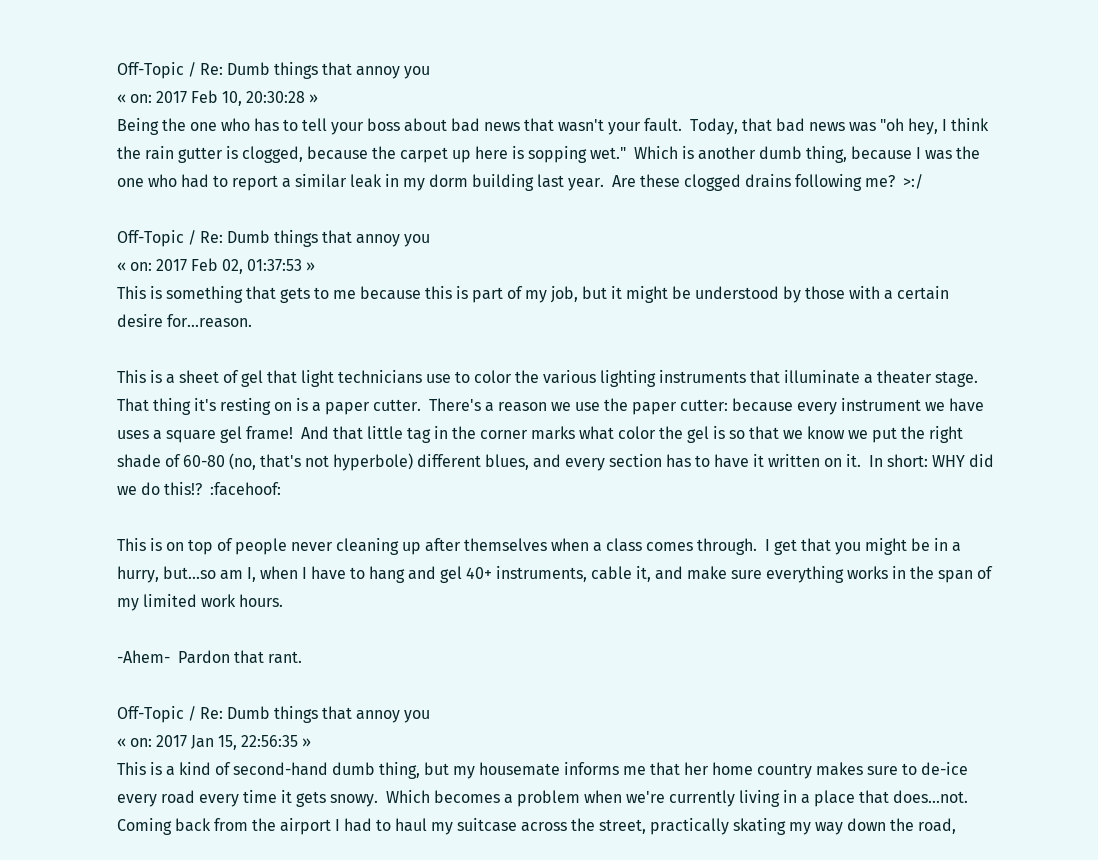Off-Topic / Re: Dumb things that annoy you
« on: 2017 Feb 10, 20:30:28 »
Being the one who has to tell your boss about bad news that wasn't your fault.  Today, that bad news was "oh hey, I think the rain gutter is clogged, because the carpet up here is sopping wet."  Which is another dumb thing, because I was the one who had to report a similar leak in my dorm building last year.  Are these clogged drains following me?  >:/

Off-Topic / Re: Dumb things that annoy you
« on: 2017 Feb 02, 01:37:53 »
This is something that gets to me because this is part of my job, but it might be understood by those with a certain desire for...reason.

This is a sheet of gel that light technicians use to color the various lighting instruments that illuminate a theater stage.  That thing it's resting on is a paper cutter.  There's a reason we use the paper cutter: because every instrument we have uses a square gel frame!  And that little tag in the corner marks what color the gel is so that we know we put the right shade of 60-80 (no, that's not hyperbole) different blues, and every section has to have it written on it.  In short: WHY did we do this!?  :facehoof:

This is on top of people never cleaning up after themselves when a class comes through.  I get that you might be in a hurry, but...so am I, when I have to hang and gel 40+ instruments, cable it, and make sure everything works in the span of my limited work hours.

-Ahem-  Pardon that rant.

Off-Topic / Re: Dumb things that annoy you
« on: 2017 Jan 15, 22:56:35 »
This is a kind of second-hand dumb thing, but my housemate informs me that her home country makes sure to de-ice every road every time it gets snowy.  Which becomes a problem when we're currently living in a place that does...not.  Coming back from the airport I had to haul my suitcase across the street, practically skating my way down the road,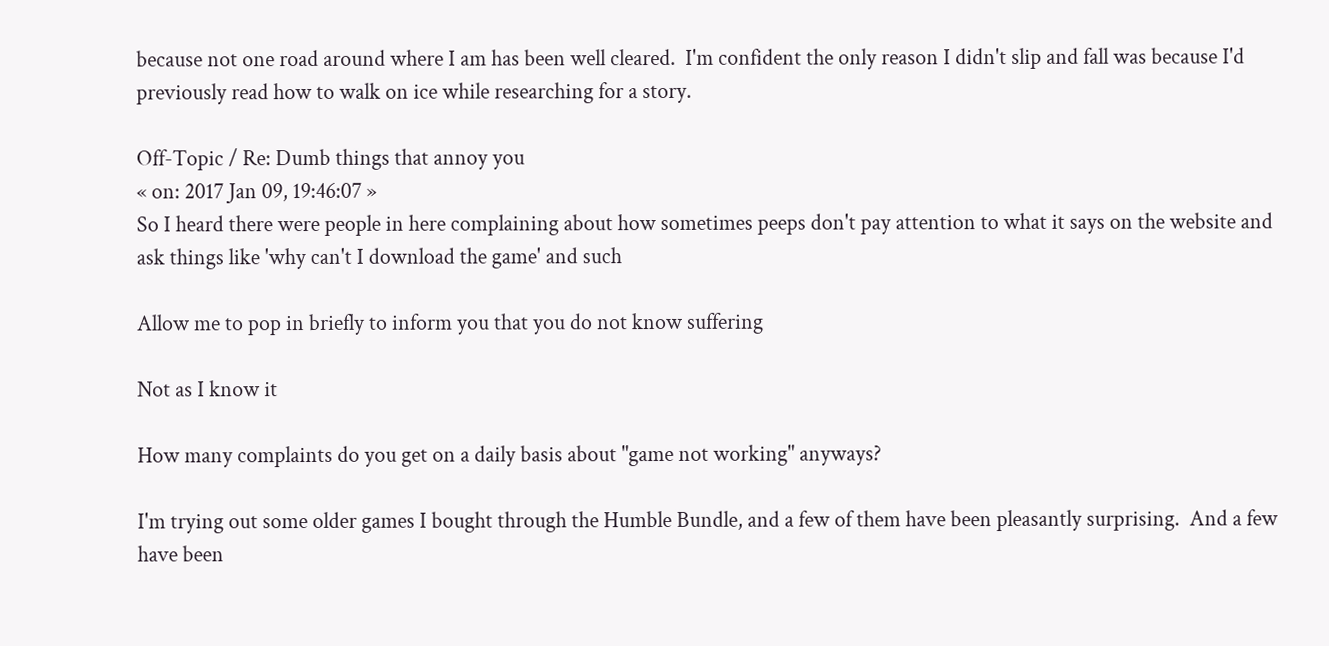because not one road around where I am has been well cleared.  I'm confident the only reason I didn't slip and fall was because I'd previously read how to walk on ice while researching for a story.

Off-Topic / Re: Dumb things that annoy you
« on: 2017 Jan 09, 19:46:07 »
So I heard there were people in here complaining about how sometimes peeps don't pay attention to what it says on the website and ask things like 'why can't I download the game' and such

Allow me to pop in briefly to inform you that you do not know suffering

Not as I know it

How many complaints do you get on a daily basis about "game not working" anyways?

I'm trying out some older games I bought through the Humble Bundle, and a few of them have been pleasantly surprising.  And a few have been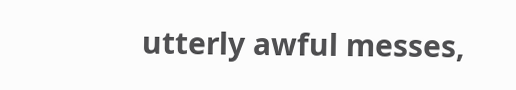utterly awful messes,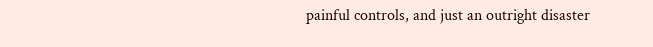painful controls, and just an outright disaster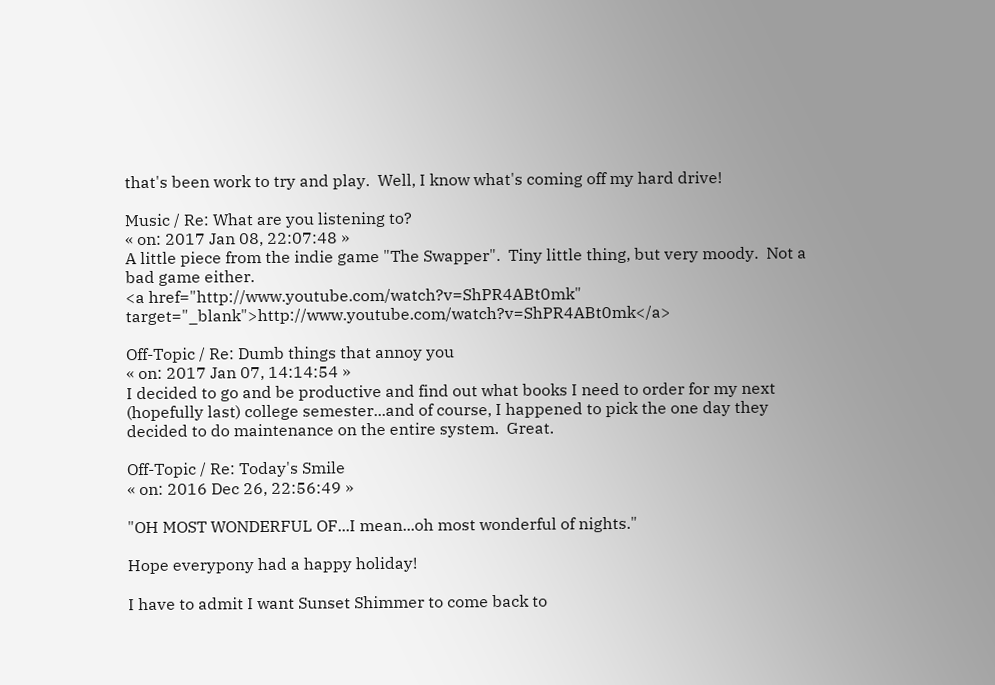that's been work to try and play.  Well, I know what's coming off my hard drive!

Music / Re: What are you listening to?
« on: 2017 Jan 08, 22:07:48 »
A little piece from the indie game "The Swapper".  Tiny little thing, but very moody.  Not a bad game either.
<a href="http://www.youtube.com/watch?v=ShPR4ABt0mk" target="_blank">http://www.youtube.com/watch?v=ShPR4ABt0mk</a>

Off-Topic / Re: Dumb things that annoy you
« on: 2017 Jan 07, 14:14:54 »
I decided to go and be productive and find out what books I need to order for my next (hopefully last) college semester...and of course, I happened to pick the one day they decided to do maintenance on the entire system.  Great.

Off-Topic / Re: Today's Smile
« on: 2016 Dec 26, 22:56:49 »

"OH MOST WONDERFUL OF...I mean...oh most wonderful of nights."

Hope everypony had a happy holiday!

I have to admit I want Sunset Shimmer to come back to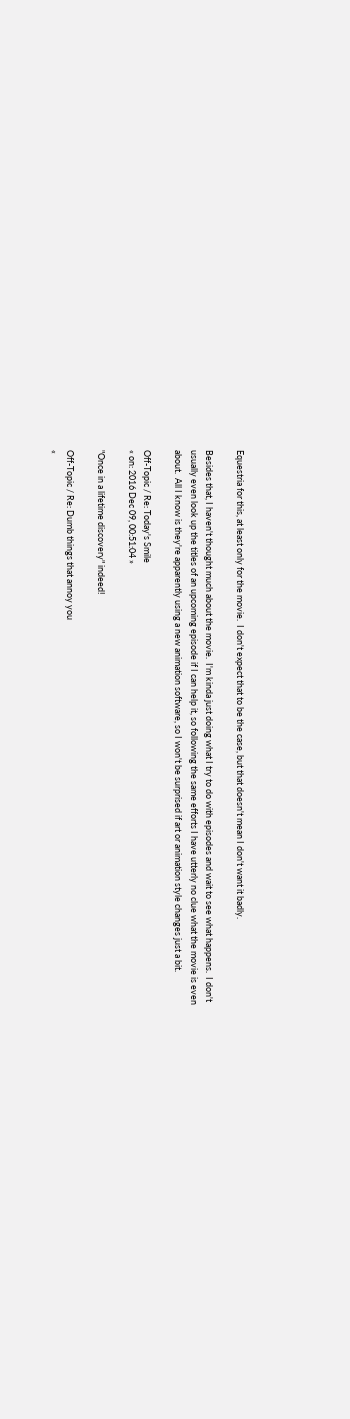Equestria for this, at least only for the movie.  I don't expect that to be the case, but that doesn't mean I don't want it badly.

Besides that, I haven't thought much about the movie.  I'm kinda just doing what I try to do with episodes and wait to see what happens.  I don't usually even look up the titles of an upcoming episode if I can help it, so following the same efforts I have utterly no clue what the movie is even about.  All I know is they're apparently using a new animation software, so I won't be surprised if art or animation style changes just a bit.

Off-Topic / Re: Today's Smile
« on: 2016 Dec 09, 00:51:04 »

"Once in a lifetime discovery" indeed!

Off-Topic / Re: Dumb things that annoy you
«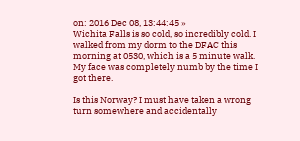on: 2016 Dec 08, 13:44:45 »
Wichita Falls is so cold, so incredibly cold. I walked from my dorm to the DFAC this morning at 0530, which is a 5 minute walk. My face was completely numb by the time I got there.

Is this Norway? I must have taken a wrong turn somewhere and accidentally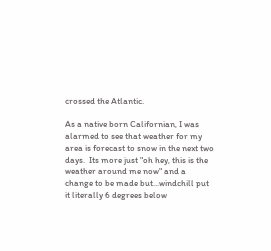crossed the Atlantic.

As a native born Californian, I was alarmed to see that weather for my area is forecast to snow in the next two days.  Its more just "oh hey, this is the weather around me now" and a change to be made but...windchill put it literally 6 degrees below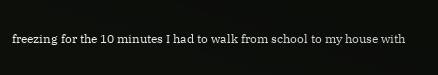freezing for the 10 minutes I had to walk from school to my house with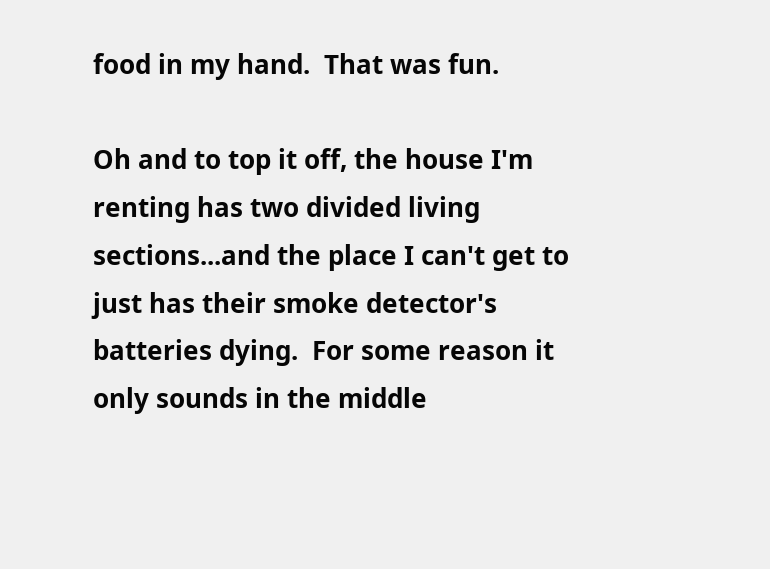food in my hand.  That was fun.

Oh and to top it off, the house I'm renting has two divided living sections...and the place I can't get to just has their smoke detector's batteries dying.  For some reason it only sounds in the middle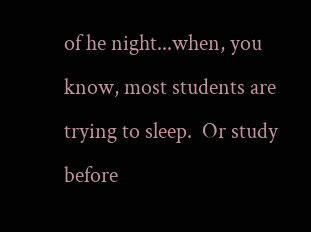of he night...when, you know, most students are trying to sleep.  Or study before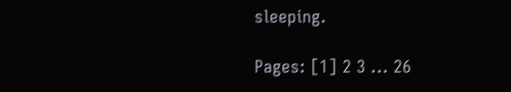sleeping.

Pages: [1] 2 3 ... 26